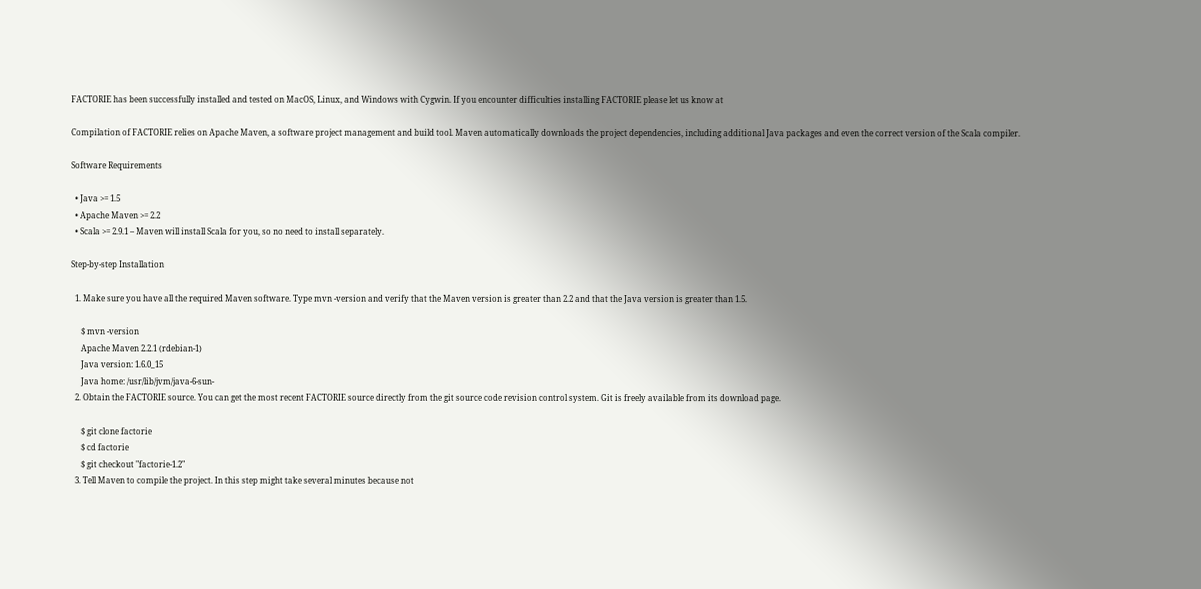FACTORIE has been successfully installed and tested on MacOS, Linux, and Windows with Cygwin. If you encounter difficulties installing FACTORIE please let us know at

Compilation of FACTORIE relies on Apache Maven, a software project management and build tool. Maven automatically downloads the project dependencies, including additional Java packages and even the correct version of the Scala compiler.

Software Requirements

  • Java >= 1.5
  • Apache Maven >= 2.2
  • Scala >= 2.9.1 – Maven will install Scala for you, so no need to install separately.

Step-by-step Installation

  1. Make sure you have all the required Maven software. Type mvn -version and verify that the Maven version is greater than 2.2 and that the Java version is greater than 1.5.

     $ mvn -version
     Apache Maven 2.2.1 (rdebian-1)
     Java version: 1.6.0_15
     Java home: /usr/lib/jvm/java-6-sun-
  2. Obtain the FACTORIE source. You can get the most recent FACTORIE source directly from the git source code revision control system. Git is freely available from its download page.

     $ git clone factorie
     $ cd factorie
     $ git checkout "factorie-1.2"
  3. Tell Maven to compile the project. In this step might take several minutes because not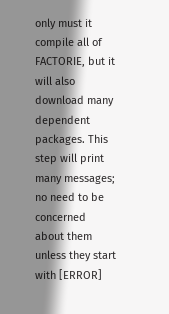only must it compile all of FACTORIE, but it will also download many dependent packages. This step will print many messages; no need to be concerned about them unless they start with [ERROR]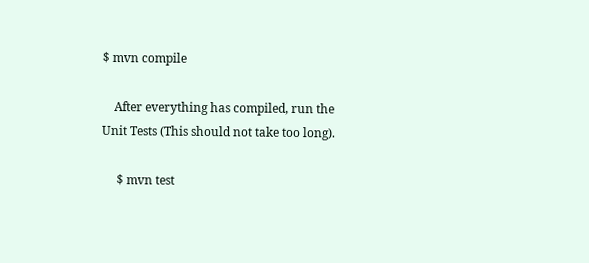$ mvn compile

    After everything has compiled, run the Unit Tests (This should not take too long).

     $ mvn test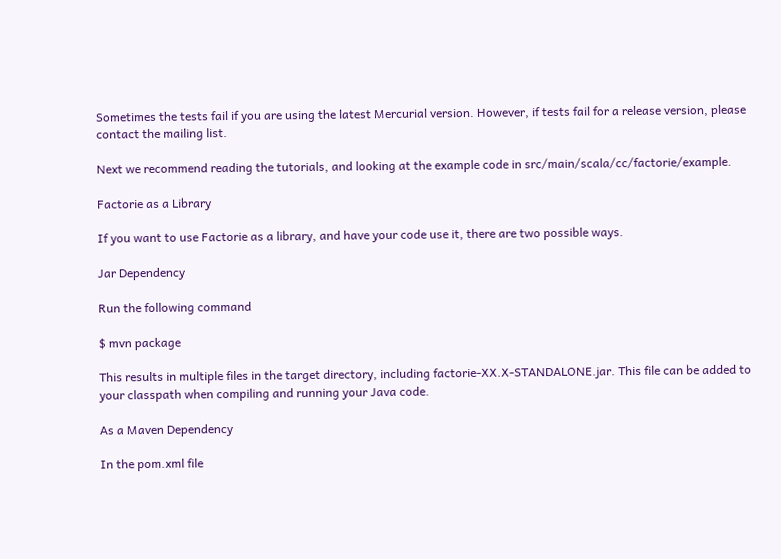Sometimes the tests fail if you are using the latest Mercurial version. However, if tests fail for a release version, please contact the mailing list.

Next we recommend reading the tutorials, and looking at the example code in src/main/scala/cc/factorie/example.

Factorie as a Library

If you want to use Factorie as a library, and have your code use it, there are two possible ways.

Jar Dependency

Run the following command

$ mvn package

This results in multiple files in the target directory, including factorie-XX.X-STANDALONE.jar. This file can be added to your classpath when compiling and running your Java code.

As a Maven Dependency

In the pom.xml file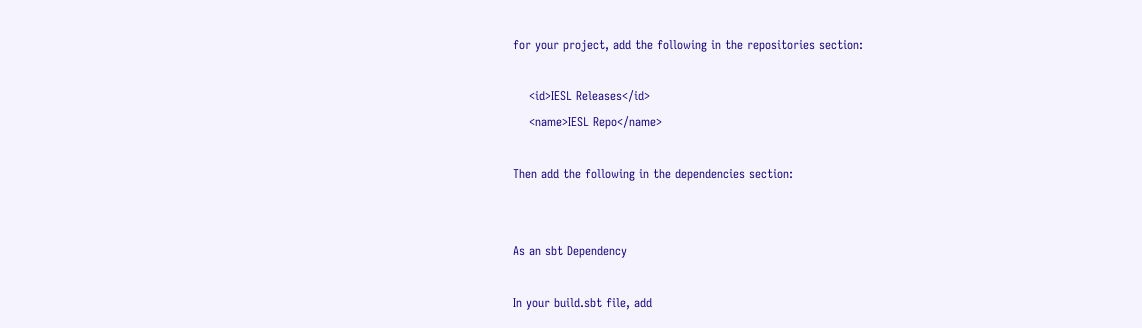for your project, add the following in the repositories section:

    <id>IESL Releases</id>
    <name>IESL Repo</name>

Then add the following in the dependencies section:


As an sbt Dependency

In your build.sbt file, add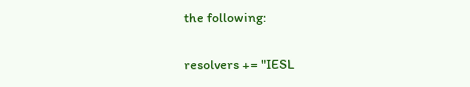the following:

resolvers += "IESL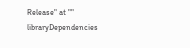Release" at ""
libraryDependencies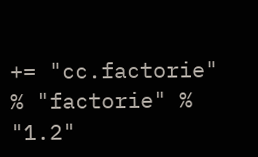+= "cc.factorie" % "factorie" % "1.2"